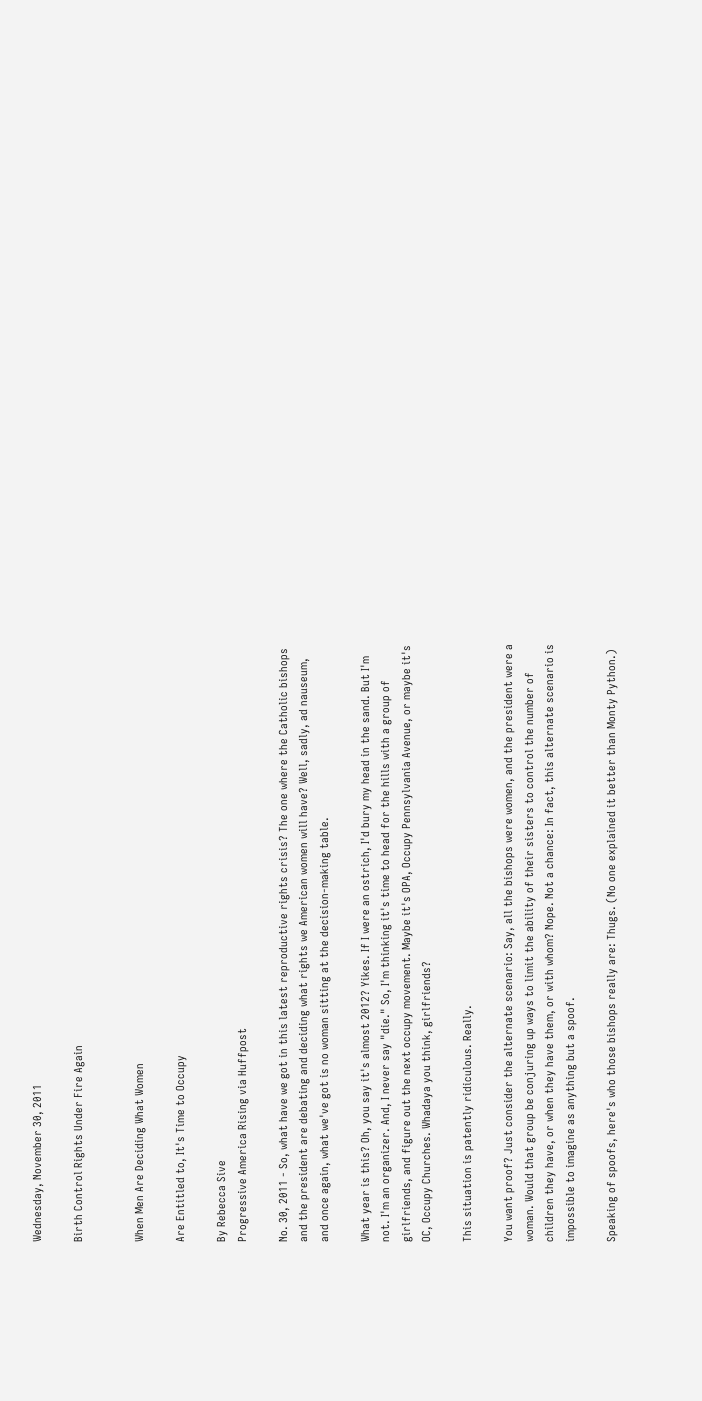Wednesday, November 30, 2011

Birth Control Rights Under Fire Again


When Men Are Deciding What Women

Are Entitled to, It's Time to Occupy

By Rebecca Sive
Progressive America Rising via Huffpost

No. 30, 2011 - So, what have we got in this latest reproductive rights crisis? The one where the Catholic bishops and the president are debating and deciding what rights we American women will have? Well, sadly, ad nauseum, and once again, what we've got is no woman sitting at the decision-making table.

What year is this? Oh, you say it's almost 2012? Yikes. If I were an ostrich, I'd bury my head in the sand. But I'm not. I'm an organizer. And, I never say "die." So, I'm thinking it's time to head for the hills with a group of girlfriends, and figure out the next occupy movement. Maybe it's OPA, Occupy Pennsylvania Avenue, or maybe it's OC, Occupy Churches. Whadaya you think, girlfriends?

This situation is patently ridiculous. Really.

You want proof? Just consider the alternate scenario: Say, all the bishops were women, and the president were a woman. Would that group be conjuring up ways to limit the ability of their sisters to control the number of children they have, or when they have them, or with whom? Nope. Not a chance: In fact, this alternate scenario is impossible to imagine as anything but a spoof.

Speaking of spoofs, here's who those bishops really are: Thugs. (No one explained it better than Monty Python.)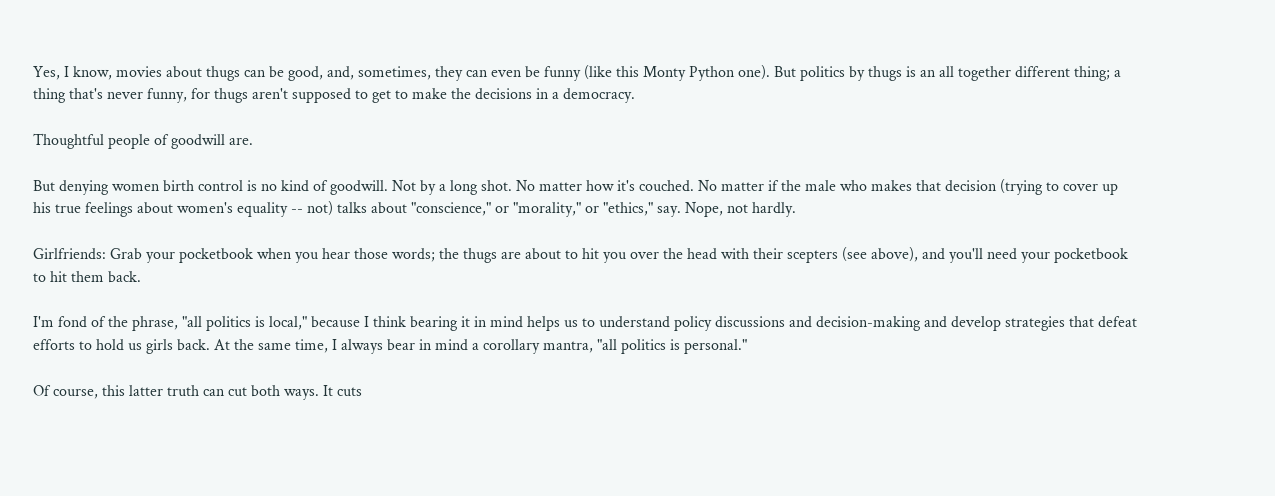Yes, I know, movies about thugs can be good, and, sometimes, they can even be funny (like this Monty Python one). But politics by thugs is an all together different thing; a thing that's never funny, for thugs aren't supposed to get to make the decisions in a democracy.

Thoughtful people of goodwill are.

But denying women birth control is no kind of goodwill. Not by a long shot. No matter how it's couched. No matter if the male who makes that decision (trying to cover up his true feelings about women's equality -- not) talks about "conscience," or "morality," or "ethics," say. Nope, not hardly.

Girlfriends: Grab your pocketbook when you hear those words; the thugs are about to hit you over the head with their scepters (see above), and you'll need your pocketbook to hit them back.

I'm fond of the phrase, "all politics is local," because I think bearing it in mind helps us to understand policy discussions and decision-making and develop strategies that defeat efforts to hold us girls back. At the same time, I always bear in mind a corollary mantra, "all politics is personal."

Of course, this latter truth can cut both ways. It cuts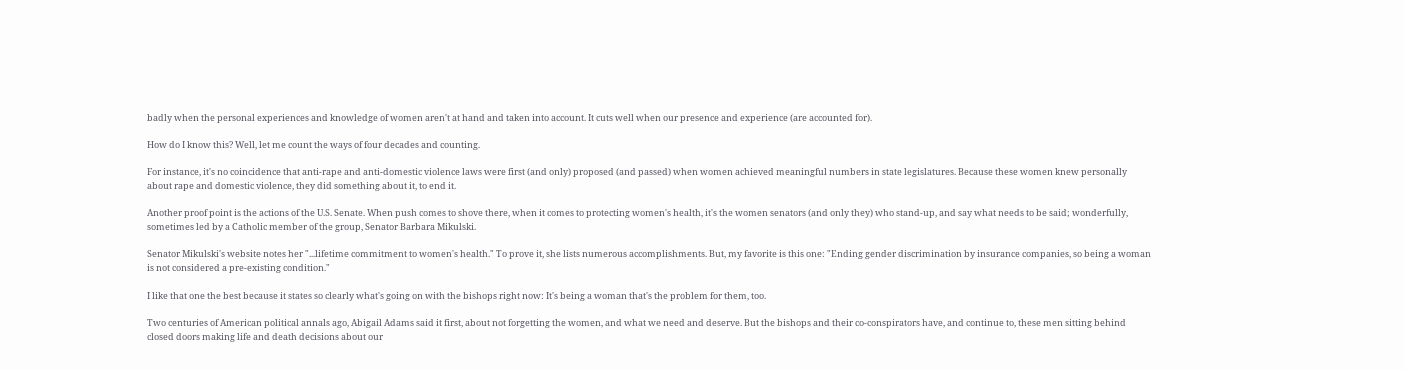badly when the personal experiences and knowledge of women aren't at hand and taken into account. It cuts well when our presence and experience (are accounted for).

How do I know this? Well, let me count the ways of four decades and counting.

For instance, it's no coincidence that anti-rape and anti-domestic violence laws were first (and only) proposed (and passed) when women achieved meaningful numbers in state legislatures. Because these women knew personally about rape and domestic violence, they did something about it, to end it.

Another proof point is the actions of the U.S. Senate. When push comes to shove there, when it comes to protecting women's health, it's the women senators (and only they) who stand-up, and say what needs to be said; wonderfully, sometimes led by a Catholic member of the group, Senator Barbara Mikulski.

Senator Mikulski's website notes her "...lifetime commitment to women's health." To prove it, she lists numerous accomplishments. But, my favorite is this one: "Ending gender discrimination by insurance companies, so being a woman is not considered a pre-existing condition."

I like that one the best because it states so clearly what's going on with the bishops right now: It's being a woman that's the problem for them, too.

Two centuries of American political annals ago, Abigail Adams said it first, about not forgetting the women, and what we need and deserve. But the bishops and their co-conspirators have, and continue to, these men sitting behind closed doors making life and death decisions about our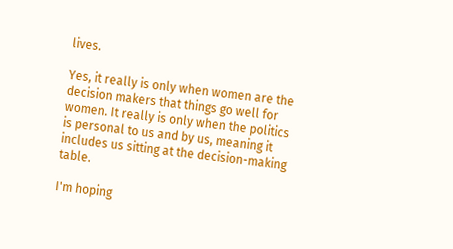lives.

Yes, it really is only when women are the decision makers that things go well for women. It really is only when the politics is personal to us and by us, meaning it includes us sitting at the decision-making table.

I'm hoping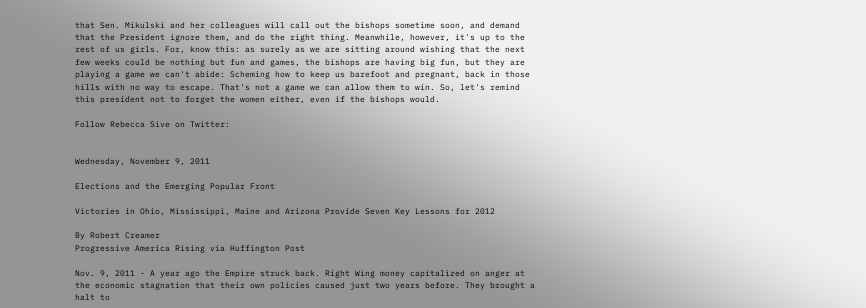that Sen. Mikulski and her colleagues will call out the bishops sometime soon, and demand that the President ignore them, and do the right thing. Meanwhile, however, it's up to the rest of us girls. For, know this: as surely as we are sitting around wishing that the next few weeks could be nothing but fun and games, the bishops are having big fun, but they are playing a game we can't abide: Scheming how to keep us barefoot and pregnant, back in those hills with no way to escape. That's not a game we can allow them to win. So, let's remind this president not to forget the women either, even if the bishops would.

Follow Rebecca Sive on Twitter:


Wednesday, November 9, 2011

Elections and the Emerging Popular Front

Victories in Ohio, Mississippi, Maine and Arizona Provide Seven Key Lessons for 2012

By Robert Creamer
Progressive America Rising via Huffington Post

Nov. 9, 2011 - A year ago the Empire struck back. Right Wing money capitalized on anger at the economic stagnation that their own policies caused just two years before. They brought a halt to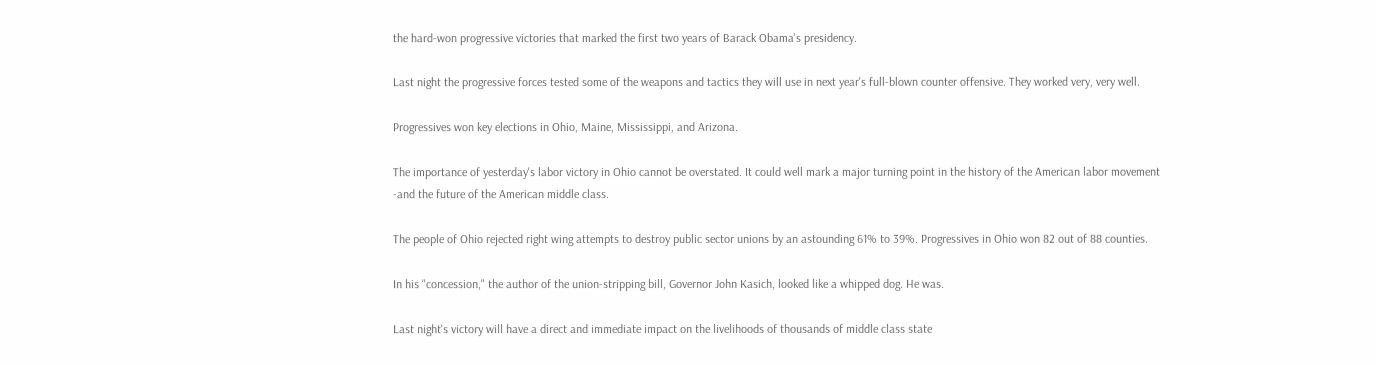the hard-won progressive victories that marked the first two years of Barack Obama's presidency.

Last night the progressive forces tested some of the weapons and tactics they will use in next year's full-blown counter offensive. They worked very, very well.

Progressives won key elections in Ohio, Maine, Mississippi, and Arizona.

The importance of yesterday's labor victory in Ohio cannot be overstated. It could well mark a major turning point in the history of the American labor movement -and the future of the American middle class.

The people of Ohio rejected right wing attempts to destroy public sector unions by an astounding 61% to 39%. Progressives in Ohio won 82 out of 88 counties.

In his "concession," the author of the union-stripping bill, Governor John Kasich, looked like a whipped dog. He was.

Last night's victory will have a direct and immediate impact on the livelihoods of thousands of middle class state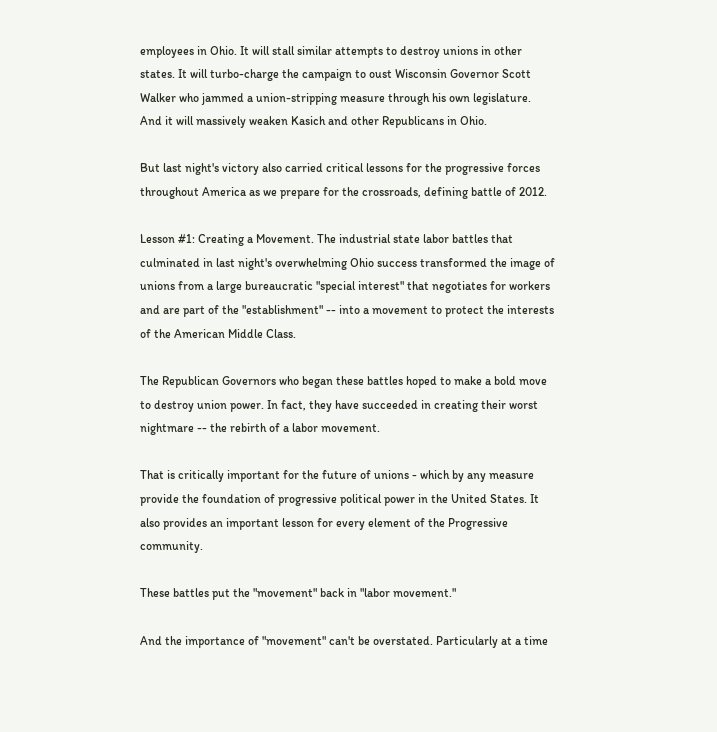employees in Ohio. It will stall similar attempts to destroy unions in other states. It will turbo-charge the campaign to oust Wisconsin Governor Scott Walker who jammed a union-stripping measure through his own legislature. And it will massively weaken Kasich and other Republicans in Ohio.

But last night's victory also carried critical lessons for the progressive forces throughout America as we prepare for the crossroads, defining battle of 2012.

Lesson #1: Creating a Movement. The industrial state labor battles that culminated in last night's overwhelming Ohio success transformed the image of unions from a large bureaucratic "special interest" that negotiates for workers and are part of the "establishment" -- into a movement to protect the interests of the American Middle Class.

The Republican Governors who began these battles hoped to make a bold move to destroy union power. In fact, they have succeeded in creating their worst nightmare -- the rebirth of a labor movement.

That is critically important for the future of unions - which by any measure provide the foundation of progressive political power in the United States. It also provides an important lesson for every element of the Progressive community.

These battles put the "movement" back in "labor movement."

And the importance of "movement" can't be overstated. Particularly at a time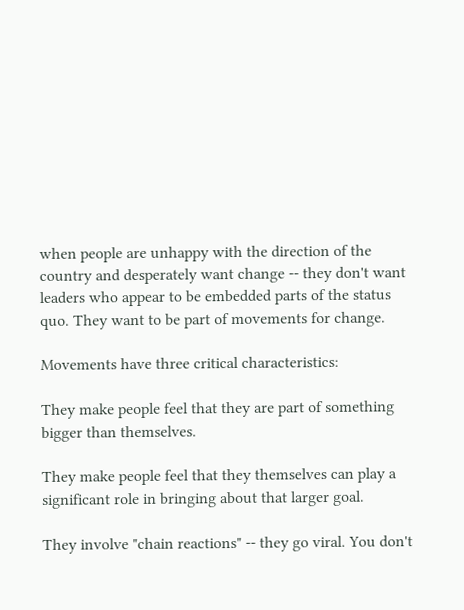when people are unhappy with the direction of the country and desperately want change -- they don't want leaders who appear to be embedded parts of the status quo. They want to be part of movements for change.

Movements have three critical characteristics:

They make people feel that they are part of something bigger than themselves.

They make people feel that they themselves can play a significant role in bringing about that larger goal.

They involve "chain reactions" -- they go viral. You don't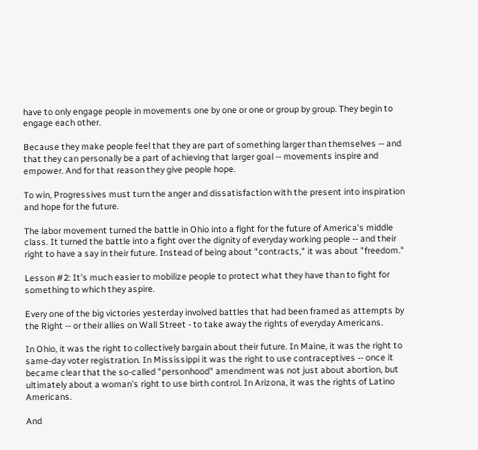have to only engage people in movements one by one or one or group by group. They begin to engage each other.

Because they make people feel that they are part of something larger than themselves -- and that they can personally be a part of achieving that larger goal -- movements inspire and empower. And for that reason they give people hope.

To win, Progressives must turn the anger and dissatisfaction with the present into inspiration and hope for the future.

The labor movement turned the battle in Ohio into a fight for the future of America's middle class. It turned the battle into a fight over the dignity of everyday working people -- and their right to have a say in their future. Instead of being about "contracts," it was about "freedom."

Lesson #2: It's much easier to mobilize people to protect what they have than to fight for something to which they aspire.

Every one of the big victories yesterday involved battles that had been framed as attempts by the Right -- or their allies on Wall Street - to take away the rights of everyday Americans.

In Ohio, it was the right to collectively bargain about their future. In Maine, it was the right to same-day voter registration. In Mississippi it was the right to use contraceptives -- once it became clear that the so-called "personhood" amendment was not just about abortion, but ultimately about a woman's right to use birth control. In Arizona, it was the rights of Latino Americans.

And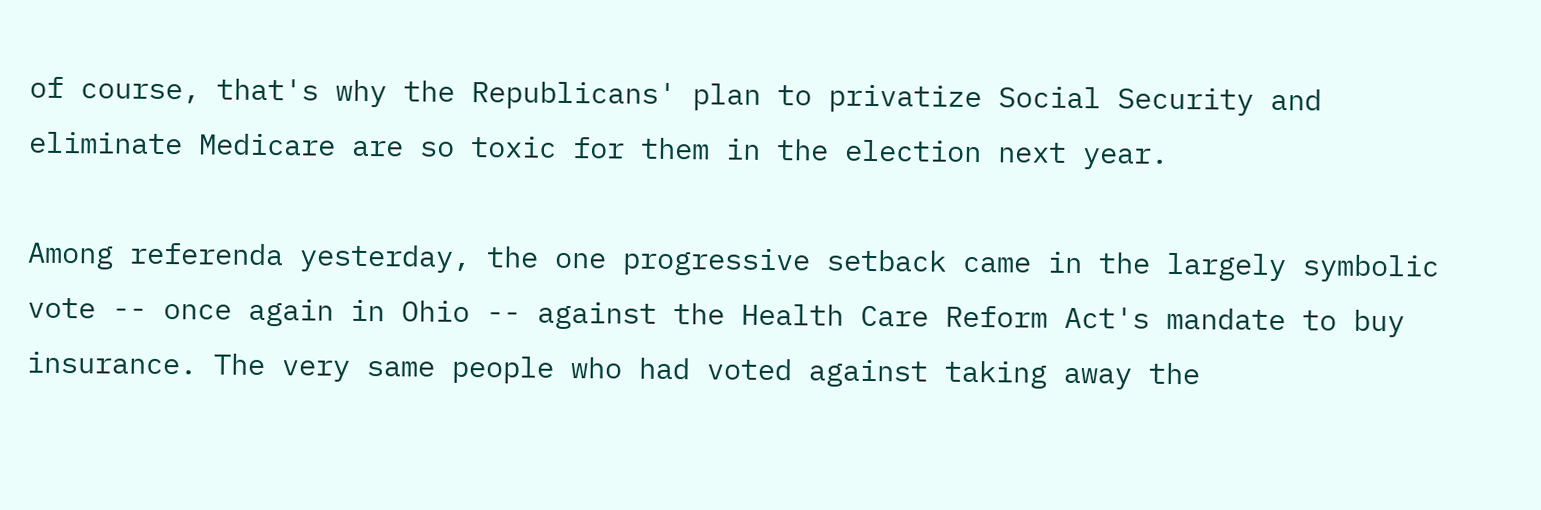of course, that's why the Republicans' plan to privatize Social Security and eliminate Medicare are so toxic for them in the election next year.

Among referenda yesterday, the one progressive setback came in the largely symbolic vote -- once again in Ohio -- against the Health Care Reform Act's mandate to buy insurance. The very same people who had voted against taking away the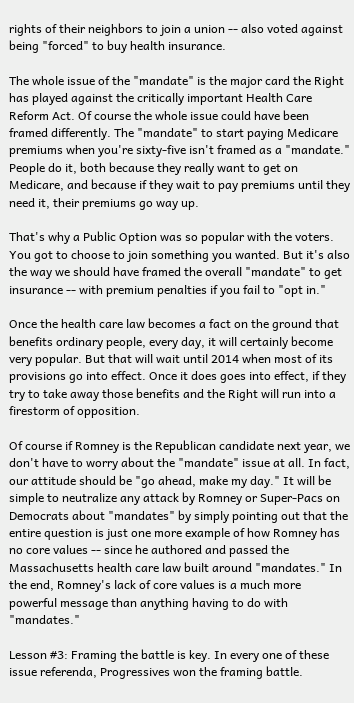rights of their neighbors to join a union -- also voted against being "forced" to buy health insurance.

The whole issue of the "mandate" is the major card the Right has played against the critically important Health Care Reform Act. Of course the whole issue could have been framed differently. The "mandate" to start paying Medicare premiums when you're sixty-five isn't framed as a "mandate." People do it, both because they really want to get on Medicare, and because if they wait to pay premiums until they need it, their premiums go way up.

That's why a Public Option was so popular with the voters. You got to choose to join something you wanted. But it's also the way we should have framed the overall "mandate" to get insurance -- with premium penalties if you fail to "opt in."

Once the health care law becomes a fact on the ground that benefits ordinary people, every day, it will certainly become very popular. But that will wait until 2014 when most of its provisions go into effect. Once it does goes into effect, if they try to take away those benefits and the Right will run into a firestorm of opposition.

Of course if Romney is the Republican candidate next year, we don't have to worry about the "mandate" issue at all. In fact, our attitude should be "go ahead, make my day." It will be simple to neutralize any attack by Romney or Super-Pacs on Democrats about "mandates" by simply pointing out that the entire question is just one more example of how Romney has no core values -- since he authored and passed the Massachusetts health care law built around "mandates." In the end, Romney's lack of core values is a much more powerful message than anything having to do with "mandates."

Lesson #3: Framing the battle is key. In every one of these issue referenda, Progressives won the framing battle.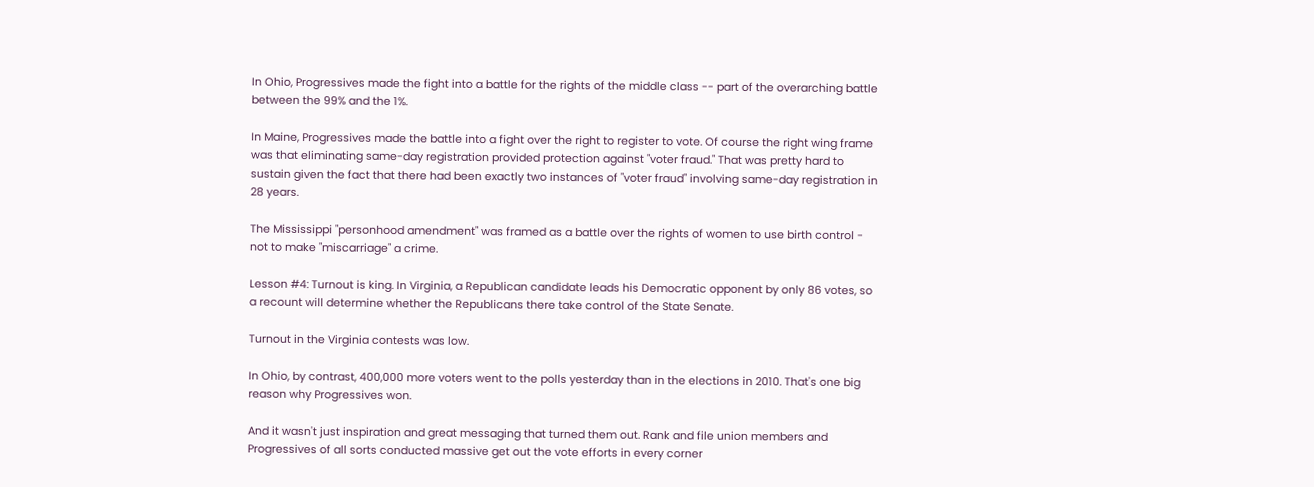In Ohio, Progressives made the fight into a battle for the rights of the middle class -- part of the overarching battle between the 99% and the 1%.

In Maine, Progressives made the battle into a fight over the right to register to vote. Of course the right wing frame was that eliminating same-day registration provided protection against "voter fraud." That was pretty hard to sustain given the fact that there had been exactly two instances of "voter fraud" involving same-day registration in 28 years.

The Mississippi "personhood amendment" was framed as a battle over the rights of women to use birth control - not to make "miscarriage" a crime.

Lesson #4: Turnout is king. In Virginia, a Republican candidate leads his Democratic opponent by only 86 votes, so a recount will determine whether the Republicans there take control of the State Senate.

Turnout in the Virginia contests was low.

In Ohio, by contrast, 400,000 more voters went to the polls yesterday than in the elections in 2010. That's one big reason why Progressives won.

And it wasn't just inspiration and great messaging that turned them out. Rank and file union members and Progressives of all sorts conducted massive get out the vote efforts in every corner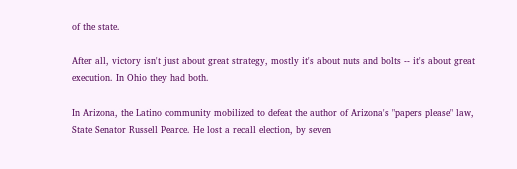of the state.

After all, victory isn't just about great strategy, mostly it's about nuts and bolts -- it's about great execution. In Ohio they had both.

In Arizona, the Latino community mobilized to defeat the author of Arizona's "papers please" law, State Senator Russell Pearce. He lost a recall election, by seven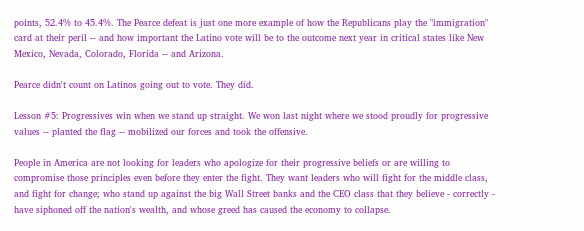points, 52.4% to 45.4%. The Pearce defeat is just one more example of how the Republicans play the "immigration" card at their peril -- and how important the Latino vote will be to the outcome next year in critical states like New Mexico, Nevada, Colorado, Florida -- and Arizona.

Pearce didn't count on Latinos going out to vote. They did.

Lesson #5: Progressives win when we stand up straight. We won last night where we stood proudly for progressive values -- planted the flag -- mobilized our forces and took the offensive.

People in America are not looking for leaders who apologize for their progressive beliefs or are willing to compromise those principles even before they enter the fight. They want leaders who will fight for the middle class, and fight for change; who stand up against the big Wall Street banks and the CEO class that they believe - correctly - have siphoned off the nation's wealth, and whose greed has caused the economy to collapse.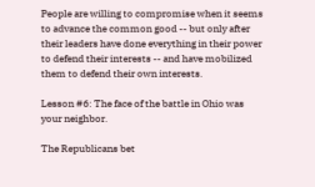People are willing to compromise when it seems to advance the common good -- but only after their leaders have done everything in their power to defend their interests -- and have mobilized them to defend their own interests.

Lesson #6: The face of the battle in Ohio was your neighbor.

The Republicans bet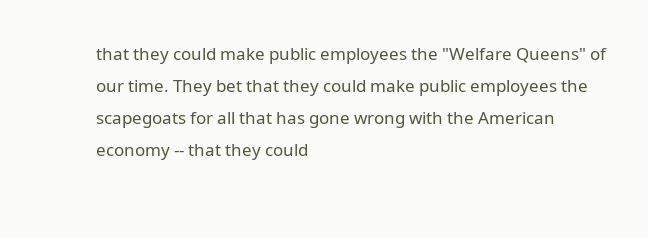that they could make public employees the "Welfare Queens" of our time. They bet that they could make public employees the scapegoats for all that has gone wrong with the American economy -- that they could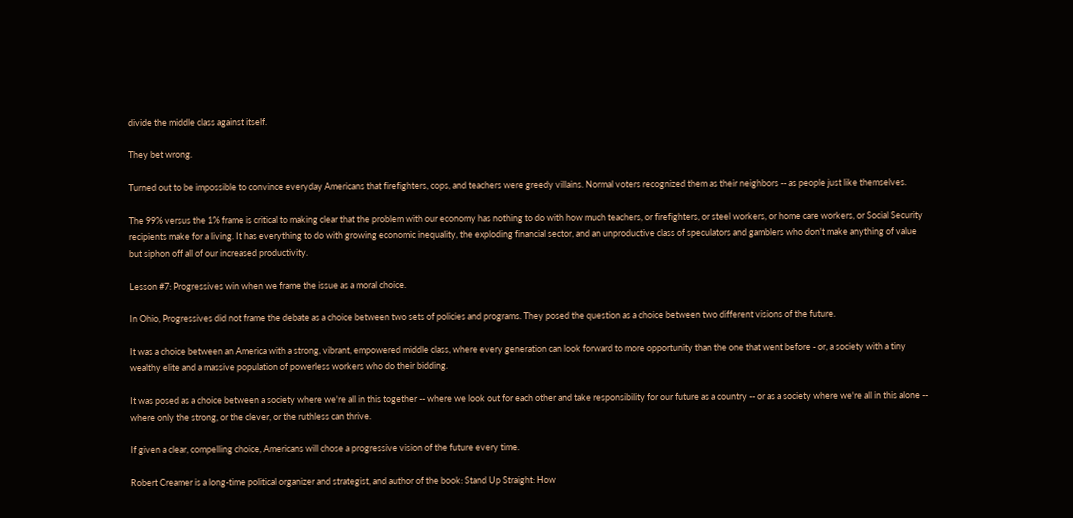divide the middle class against itself.

They bet wrong.

Turned out to be impossible to convince everyday Americans that firefighters, cops, and teachers were greedy villains. Normal voters recognized them as their neighbors -- as people just like themselves.

The 99% versus the 1% frame is critical to making clear that the problem with our economy has nothing to do with how much teachers, or firefighters, or steel workers, or home care workers, or Social Security recipients make for a living. It has everything to do with growing economic inequality, the exploding financial sector, and an unproductive class of speculators and gamblers who don't make anything of value but siphon off all of our increased productivity.

Lesson #7: Progressives win when we frame the issue as a moral choice.

In Ohio, Progressives did not frame the debate as a choice between two sets of policies and programs. They posed the question as a choice between two different visions of the future.

It was a choice between an America with a strong, vibrant, empowered middle class, where every generation can look forward to more opportunity than the one that went before - or, a society with a tiny wealthy elite and a massive population of powerless workers who do their bidding.

It was posed as a choice between a society where we're all in this together -- where we look out for each other and take responsibility for our future as a country -- or as a society where we're all in this alone -- where only the strong, or the clever, or the ruthless can thrive.

If given a clear, compelling choice, Americans will chose a progressive vision of the future every time.

Robert Creamer is a long-time political organizer and strategist, and author of the book: Stand Up Straight: How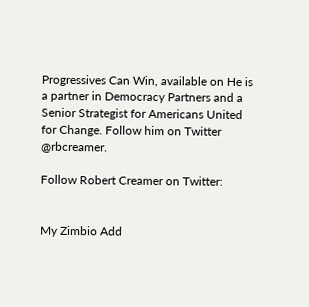Progressives Can Win, available on He is a partner in Democracy Partners and a Senior Strategist for Americans United for Change. Follow him on Twitter @rbcreamer.

Follow Robert Creamer on Twitter:


My Zimbio Add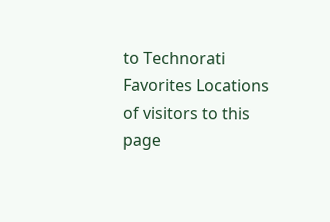to Technorati Favorites Locations of visitors to this page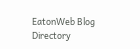EatonWeb Blog Directory